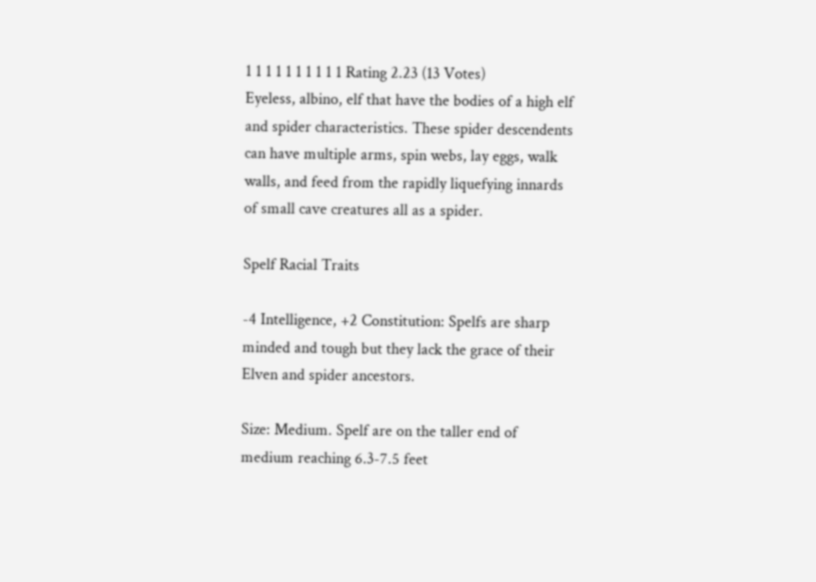1 1 1 1 1 1 1 1 1 1 Rating 2.23 (13 Votes)
Eyeless, albino, elf that have the bodies of a high elf and spider characteristics. These spider descendents can have multiple arms, spin webs, lay eggs, walk walls, and feed from the rapidly liquefying innards of small cave creatures all as a spider.

Spelf Racial Traits

-4 Intelligence, +2 Constitution: Spelfs are sharp minded and tough but they lack the grace of their Elven and spider ancestors.

Size: Medium. Spelf are on the taller end of medium reaching 6.3-7.5 feet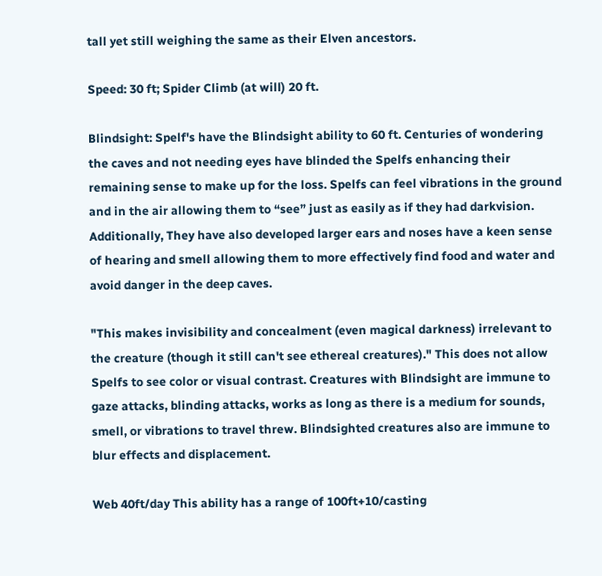tall yet still weighing the same as their Elven ancestors.

Speed: 30 ft; Spider Climb (at will) 20 ft.

Blindsight: Spelf's have the Blindsight ability to 60 ft. Centuries of wondering the caves and not needing eyes have blinded the Spelfs enhancing their remaining sense to make up for the loss. Spelfs can feel vibrations in the ground and in the air allowing them to “see” just as easily as if they had darkvision. Additionally, They have also developed larger ears and noses have a keen sense of hearing and smell allowing them to more effectively find food and water and avoid danger in the deep caves.

"This makes invisibility and concealment (even magical darkness) irrelevant to the creature (though it still can't see ethereal creatures)." This does not allow Spelfs to see color or visual contrast. Creatures with Blindsight are immune to gaze attacks, blinding attacks, works as long as there is a medium for sounds, smell, or vibrations to travel threw. Blindsighted creatures also are immune to blur effects and displacement.

Web 40ft/day This ability has a range of 100ft+10/casting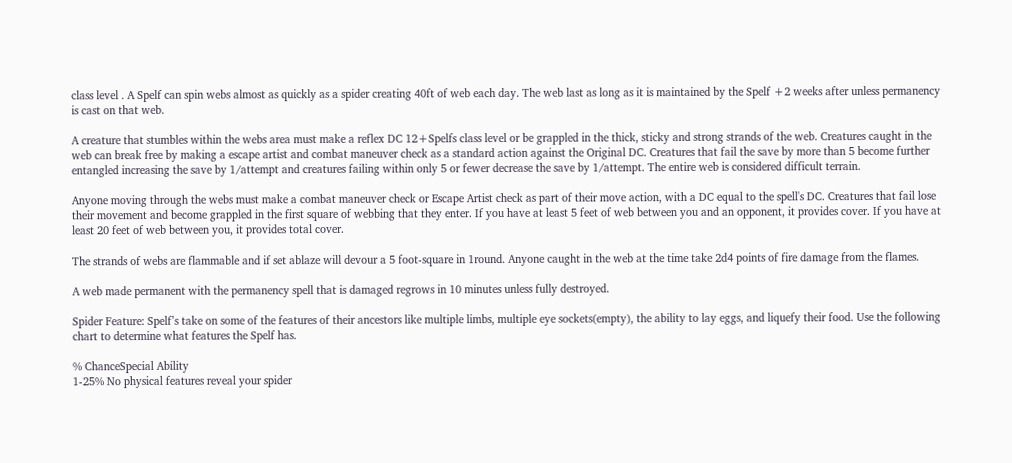class level . A Spelf can spin webs almost as quickly as a spider creating 40ft of web each day. The web last as long as it is maintained by the Spelf +2 weeks after unless permanency is cast on that web.

A creature that stumbles within the webs area must make a reflex DC 12+Spelfs class level or be grappled in the thick, sticky and strong strands of the web. Creatures caught in the web can break free by making a escape artist and combat maneuver check as a standard action against the Original DC. Creatures that fail the save by more than 5 become further entangled increasing the save by 1/attempt and creatures failing within only 5 or fewer decrease the save by 1/attempt. The entire web is considered difficult terrain.

Anyone moving through the webs must make a combat maneuver check or Escape Artist check as part of their move action, with a DC equal to the spell's DC. Creatures that fail lose their movement and become grappled in the first square of webbing that they enter. If you have at least 5 feet of web between you and an opponent, it provides cover. If you have at least 20 feet of web between you, it provides total cover.

The strands of webs are flammable and if set ablaze will devour a 5 foot-square in 1round. Anyone caught in the web at the time take 2d4 points of fire damage from the flames.

A web made permanent with the permanency spell that is damaged regrows in 10 minutes unless fully destroyed.

Spider Feature: Spelf’s take on some of the features of their ancestors like multiple limbs, multiple eye sockets(empty), the ability to lay eggs, and liquefy their food. Use the following chart to determine what features the Spelf has.

% ChanceSpecial Ability
1-25% No physical features reveal your spider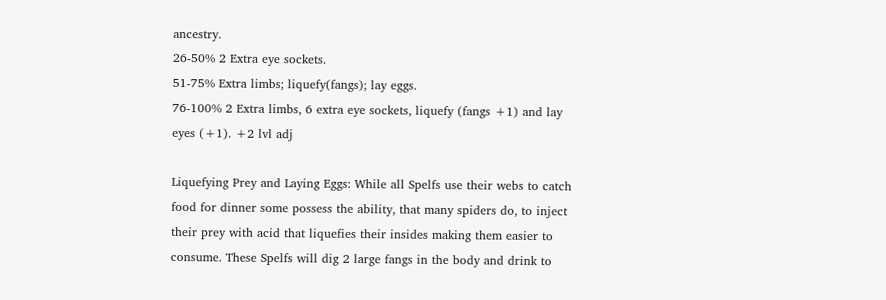ancestry.
26-50% 2 Extra eye sockets.
51-75% Extra limbs; liquefy(fangs); lay eggs.
76-100% 2 Extra limbs, 6 extra eye sockets, liquefy (fangs +1) and lay eyes (+1). +2 lvl adj

Liquefying Prey and Laying Eggs: While all Spelfs use their webs to catch food for dinner some possess the ability, that many spiders do, to inject their prey with acid that liquefies their insides making them easier to consume. These Spelfs will dig 2 large fangs in the body and drink to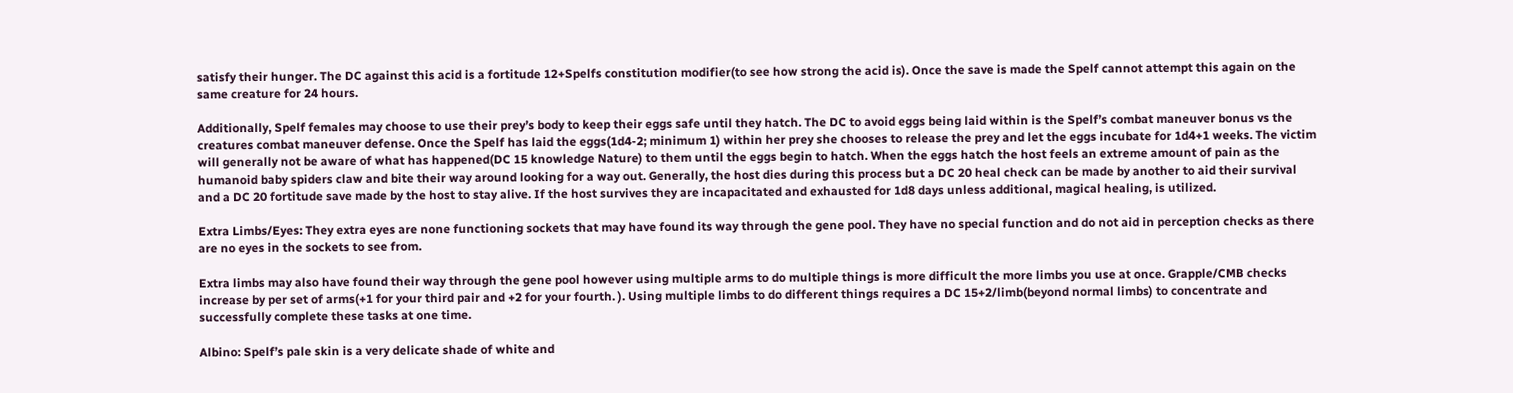satisfy their hunger. The DC against this acid is a fortitude 12+Spelfs constitution modifier(to see how strong the acid is). Once the save is made the Spelf cannot attempt this again on the same creature for 24 hours.

Additionally, Spelf females may choose to use their prey’s body to keep their eggs safe until they hatch. The DC to avoid eggs being laid within is the Spelf’s combat maneuver bonus vs the creatures combat maneuver defense. Once the Spelf has laid the eggs(1d4-2; minimum 1) within her prey she chooses to release the prey and let the eggs incubate for 1d4+1 weeks. The victim will generally not be aware of what has happened(DC 15 knowledge Nature) to them until the eggs begin to hatch. When the eggs hatch the host feels an extreme amount of pain as the humanoid baby spiders claw and bite their way around looking for a way out. Generally, the host dies during this process but a DC 20 heal check can be made by another to aid their survival and a DC 20 fortitude save made by the host to stay alive. If the host survives they are incapacitated and exhausted for 1d8 days unless additional, magical healing, is utilized.

Extra Limbs/Eyes: They extra eyes are none functioning sockets that may have found its way through the gene pool. They have no special function and do not aid in perception checks as there are no eyes in the sockets to see from.

Extra limbs may also have found their way through the gene pool however using multiple arms to do multiple things is more difficult the more limbs you use at once. Grapple/CMB checks increase by per set of arms(+1 for your third pair and +2 for your fourth. ). Using multiple limbs to do different things requires a DC 15+2/limb(beyond normal limbs) to concentrate and successfully complete these tasks at one time.

Albino: Spelf’s pale skin is a very delicate shade of white and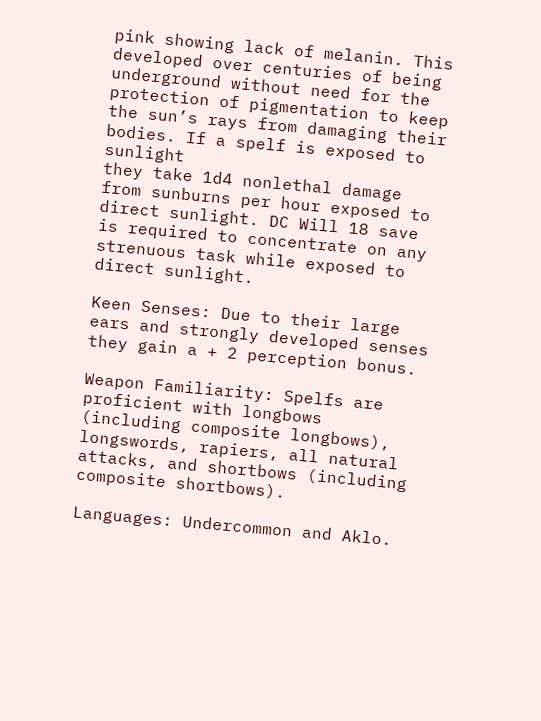pink showing lack of melanin. This developed over centuries of being underground without need for the protection of pigmentation to keep the sun’s rays from damaging their bodies. If a spelf is exposed to sunlight
they take 1d4 nonlethal damage from sunburns per hour exposed to direct sunlight. DC Will 18 save is required to concentrate on any strenuous task while exposed to direct sunlight.

Keen Senses: Due to their large ears and strongly developed senses they gain a + 2 perception bonus.

Weapon Familiarity: Spelfs are proficient with longbows (including composite longbows), longswords, rapiers, all natural attacks, and shortbows (including composite shortbows).

Languages: Undercommon and Aklo.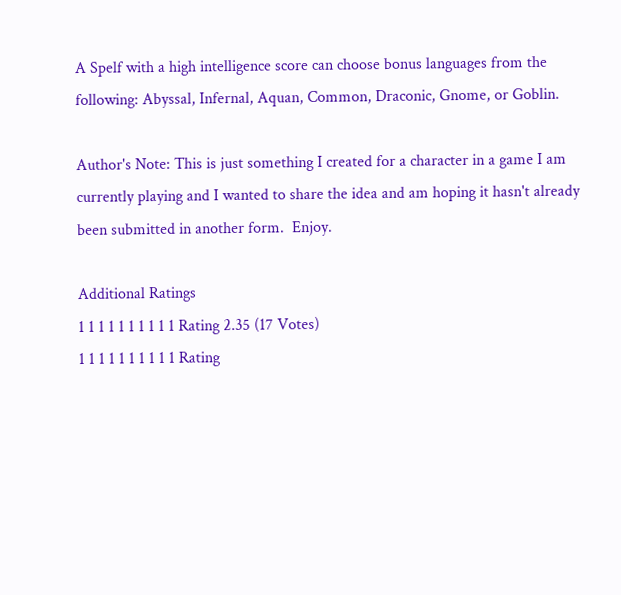A Spelf with a high intelligence score can choose bonus languages from the following: Abyssal, Infernal, Aquan, Common, Draconic, Gnome, or Goblin.

Author's Note: This is just something I created for a character in a game I am currently playing and I wanted to share the idea and am hoping it hasn't already been submitted in another form.  Enjoy.

Additional Ratings
1 1 1 1 1 1 1 1 1 1 Rating 2.35 (17 Votes)
1 1 1 1 1 1 1 1 1 1 Rating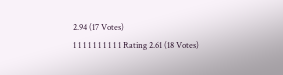2.94 (17 Votes)
1 1 1 1 1 1 1 1 1 1 Rating 2.61 (18 Votes)